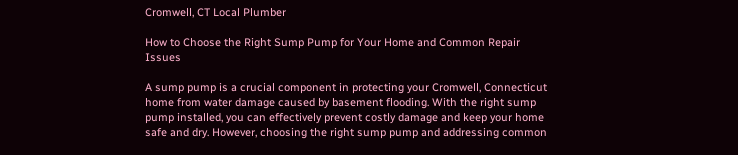Cromwell, CT Local Plumber

How to Choose the Right Sump Pump for Your Home and Common Repair Issues

A sump pump is a crucial component in protecting your Cromwell, Connecticut home from water damage caused by basement flooding. With the right sump pump installed, you can effectively prevent costly damage and keep your home safe and dry. However, choosing the right sump pump and addressing common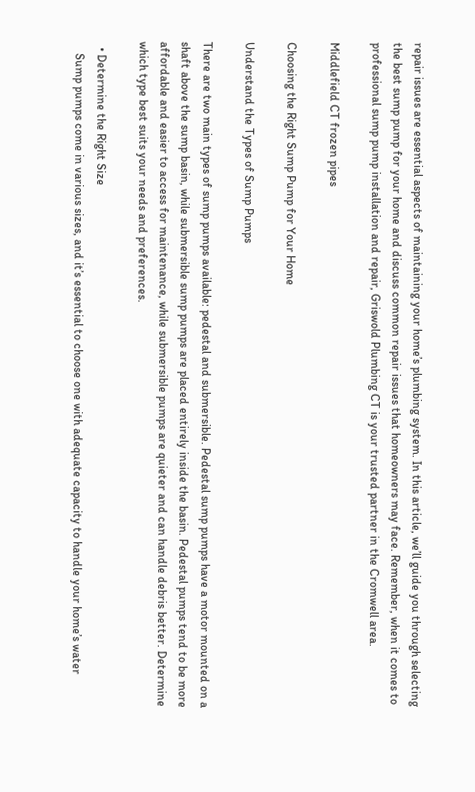repair issues are essential aspects of maintaining your home’s plumbing system. In this article, we’ll guide you through selecting the best sump pump for your home and discuss common repair issues that homeowners may face. Remember, when it comes to professional sump pump installation and repair, Griswold Plumbing CT is your trusted partner in the Cromwell area.

Middlefield CT frozen pipes

Choosing the Right Sump Pump for Your Home

Understand the Types of Sump Pumps

There are two main types of sump pumps available: pedestal and submersible. Pedestal sump pumps have a motor mounted on a shaft above the sump basin, while submersible sump pumps are placed entirely inside the basin. Pedestal pumps tend to be more affordable and easier to access for maintenance, while submersible pumps are quieter and can handle debris better. Determine which type best suits your needs and preferences.

  • Determine the Right Size
    Sump pumps come in various sizes, and it’s essential to choose one with adequate capacity to handle your home’s water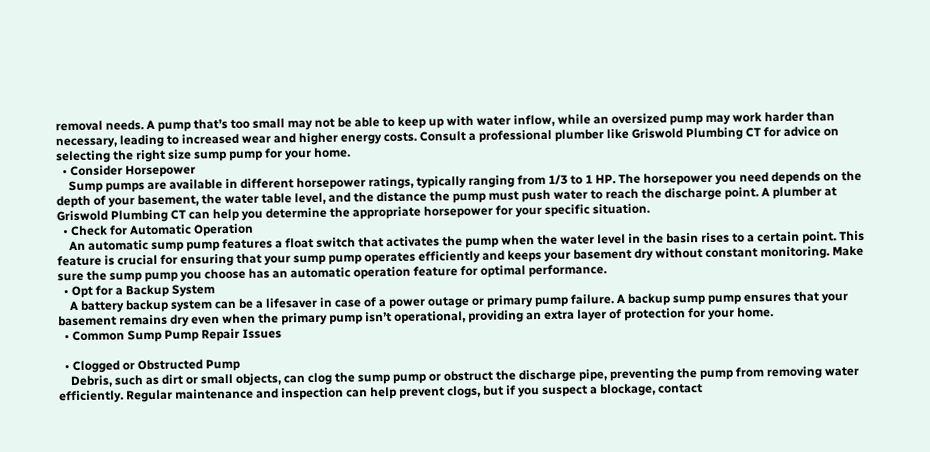removal needs. A pump that’s too small may not be able to keep up with water inflow, while an oversized pump may work harder than necessary, leading to increased wear and higher energy costs. Consult a professional plumber like Griswold Plumbing CT for advice on selecting the right size sump pump for your home.
  • Consider Horsepower
    Sump pumps are available in different horsepower ratings, typically ranging from 1/3 to 1 HP. The horsepower you need depends on the depth of your basement, the water table level, and the distance the pump must push water to reach the discharge point. A plumber at Griswold Plumbing CT can help you determine the appropriate horsepower for your specific situation.
  • Check for Automatic Operation
    An automatic sump pump features a float switch that activates the pump when the water level in the basin rises to a certain point. This feature is crucial for ensuring that your sump pump operates efficiently and keeps your basement dry without constant monitoring. Make sure the sump pump you choose has an automatic operation feature for optimal performance.
  • Opt for a Backup System
    A battery backup system can be a lifesaver in case of a power outage or primary pump failure. A backup sump pump ensures that your basement remains dry even when the primary pump isn’t operational, providing an extra layer of protection for your home.
  • Common Sump Pump Repair Issues

  • Clogged or Obstructed Pump
    Debris, such as dirt or small objects, can clog the sump pump or obstruct the discharge pipe, preventing the pump from removing water efficiently. Regular maintenance and inspection can help prevent clogs, but if you suspect a blockage, contact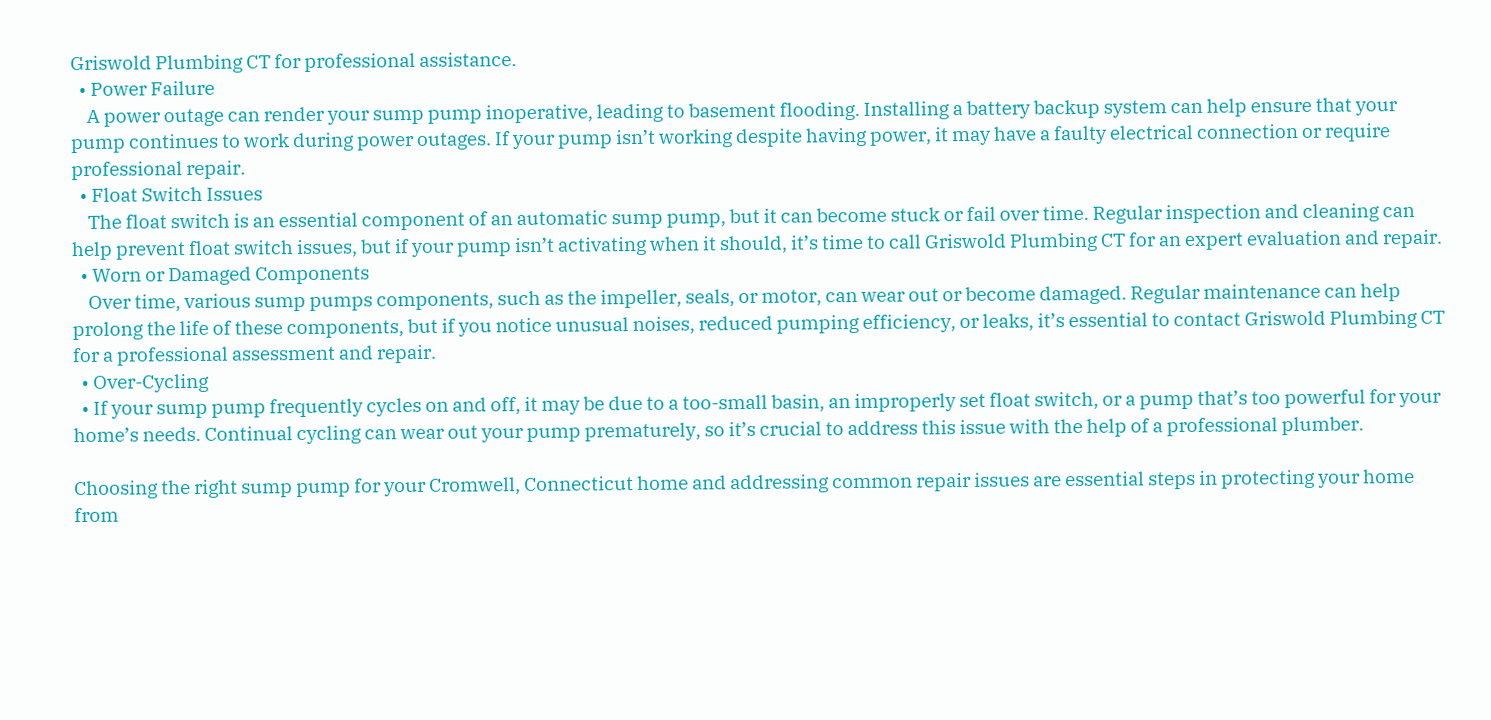Griswold Plumbing CT for professional assistance.
  • Power Failure
    A power outage can render your sump pump inoperative, leading to basement flooding. Installing a battery backup system can help ensure that your pump continues to work during power outages. If your pump isn’t working despite having power, it may have a faulty electrical connection or require professional repair.
  • Float Switch Issues
    The float switch is an essential component of an automatic sump pump, but it can become stuck or fail over time. Regular inspection and cleaning can help prevent float switch issues, but if your pump isn’t activating when it should, it’s time to call Griswold Plumbing CT for an expert evaluation and repair.
  • Worn or Damaged Components
    Over time, various sump pumps components, such as the impeller, seals, or motor, can wear out or become damaged. Regular maintenance can help prolong the life of these components, but if you notice unusual noises, reduced pumping efficiency, or leaks, it’s essential to contact Griswold Plumbing CT for a professional assessment and repair.
  • Over-Cycling
  • If your sump pump frequently cycles on and off, it may be due to a too-small basin, an improperly set float switch, or a pump that’s too powerful for your home’s needs. Continual cycling can wear out your pump prematurely, so it’s crucial to address this issue with the help of a professional plumber.

Choosing the right sump pump for your Cromwell, Connecticut home and addressing common repair issues are essential steps in protecting your home from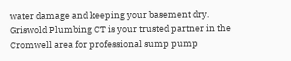water damage and keeping your basement dry. Griswold Plumbing CT is your trusted partner in the Cromwell area for professional sump pump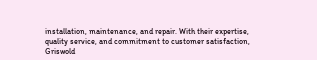installation, maintenance, and repair. With their expertise, quality service, and commitment to customer satisfaction, Griswold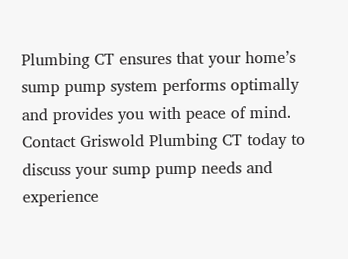Plumbing CT ensures that your home’s sump pump system performs optimally and provides you with peace of mind. Contact Griswold Plumbing CT today to discuss your sump pump needs and experience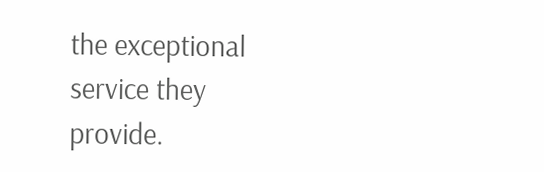the exceptional service they provide.